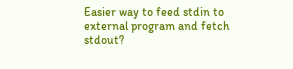Easier way to feed stdin to external program and fetch stdout?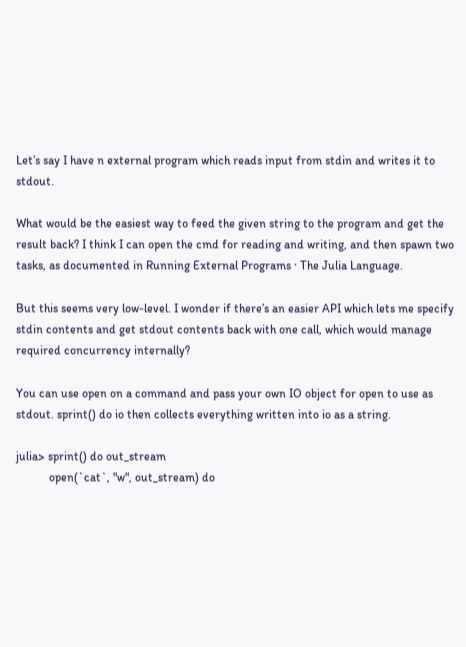Let’s say I have n external program which reads input from stdin and writes it to stdout.

What would be the easiest way to feed the given string to the program and get the result back? I think I can open the cmd for reading and writing, and then spawn two tasks, as documented in Running External Programs · The Julia Language.

But this seems very low-level. I wonder if there’s an easier API which lets me specify stdin contents and get stdout contents back with one call, which would manage required concurrency internally?

You can use open on a command and pass your own IO object for open to use as stdout. sprint() do io then collects everything written into io as a string.

julia> sprint() do out_stream
           open(`cat`, "w", out_stream) do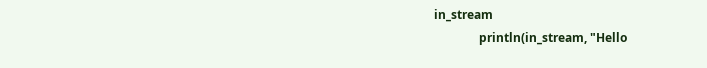in_stream
               println(in_stream, "Hello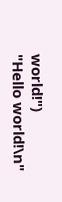world!")
"Hello world!\n"